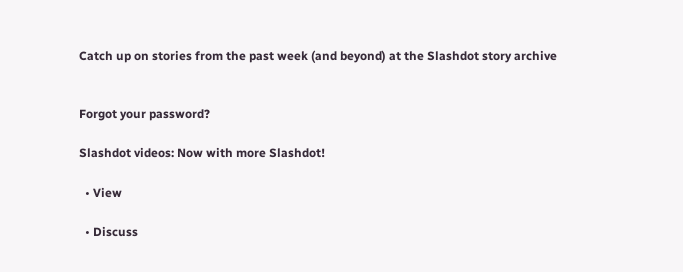Catch up on stories from the past week (and beyond) at the Slashdot story archive


Forgot your password?

Slashdot videos: Now with more Slashdot!

  • View

  • Discuss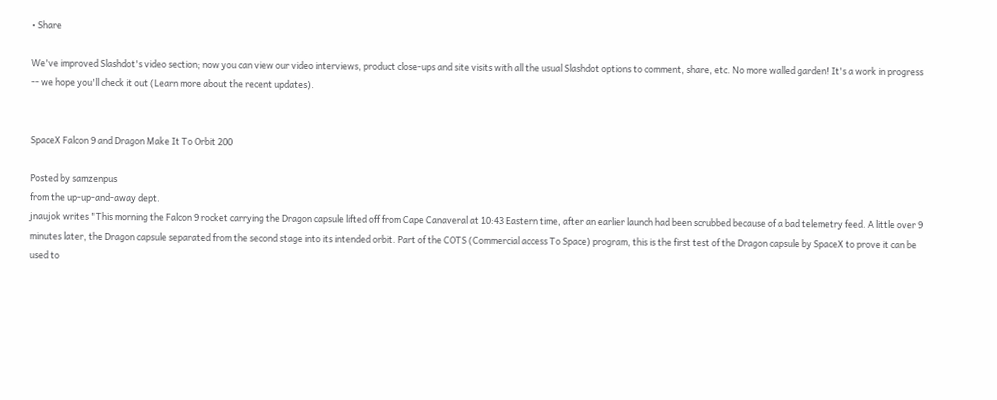• Share

We've improved Slashdot's video section; now you can view our video interviews, product close-ups and site visits with all the usual Slashdot options to comment, share, etc. No more walled garden! It's a work in progress -- we hope you'll check it out (Learn more about the recent updates).


SpaceX Falcon 9 and Dragon Make It To Orbit 200

Posted by samzenpus
from the up-up-and-away dept.
jnaujok writes "This morning the Falcon 9 rocket carrying the Dragon capsule lifted off from Cape Canaveral at 10:43 Eastern time, after an earlier launch had been scrubbed because of a bad telemetry feed. A little over 9 minutes later, the Dragon capsule separated from the second stage into its intended orbit. Part of the COTS (Commercial access To Space) program, this is the first test of the Dragon capsule by SpaceX to prove it can be used to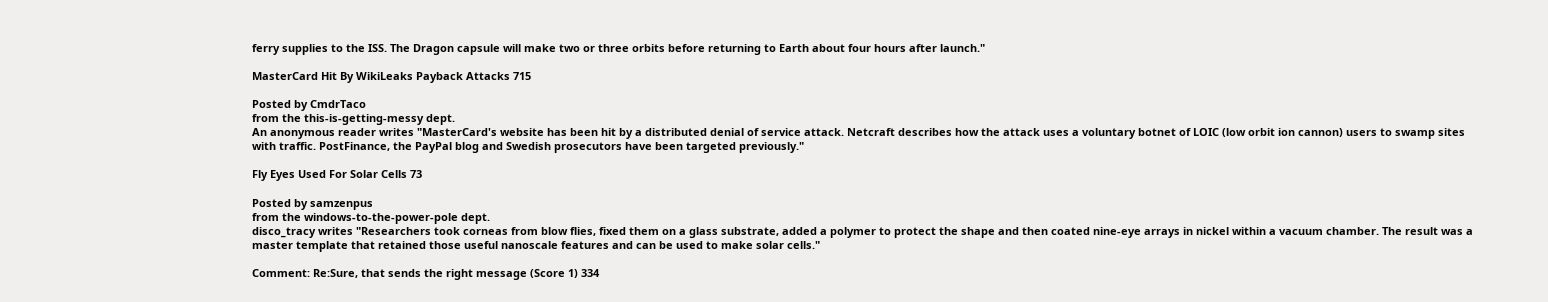ferry supplies to the ISS. The Dragon capsule will make two or three orbits before returning to Earth about four hours after launch."

MasterCard Hit By WikiLeaks Payback Attacks 715

Posted by CmdrTaco
from the this-is-getting-messy dept.
An anonymous reader writes "MasterCard's website has been hit by a distributed denial of service attack. Netcraft describes how the attack uses a voluntary botnet of LOIC (low orbit ion cannon) users to swamp sites with traffic. PostFinance, the PayPal blog and Swedish prosecutors have been targeted previously."

Fly Eyes Used For Solar Cells 73

Posted by samzenpus
from the windows-to-the-power-pole dept.
disco_tracy writes "Researchers took corneas from blow flies, fixed them on a glass substrate, added a polymer to protect the shape and then coated nine-eye arrays in nickel within a vacuum chamber. The result was a master template that retained those useful nanoscale features and can be used to make solar cells."

Comment: Re:Sure, that sends the right message (Score 1) 334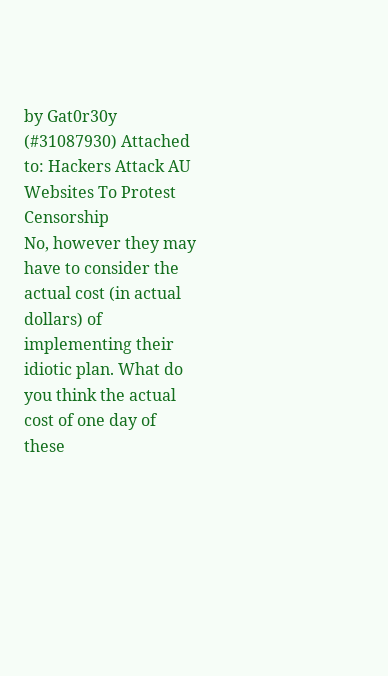by Gat0r30y (#31087930) Attached to: Hackers Attack AU Websites To Protest Censorship
No, however they may have to consider the actual cost (in actual dollars) of implementing their idiotic plan. What do you think the actual cost of one day of these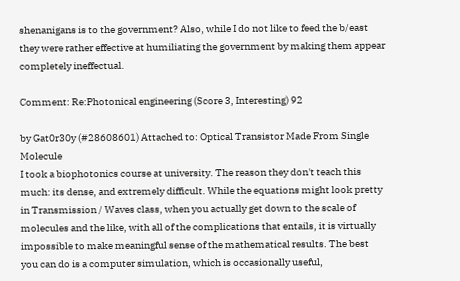shenanigans is to the government? Also, while I do not like to feed the b/east they were rather effective at humiliating the government by making them appear completely ineffectual.

Comment: Re:Photonical engineering (Score 3, Interesting) 92

by Gat0r30y (#28608601) Attached to: Optical Transistor Made From Single Molecule
I took a biophotonics course at university. The reason they don't teach this much: its dense, and extremely difficult. While the equations might look pretty in Transmission / Waves class, when you actually get down to the scale of molecules and the like, with all of the complications that entails, it is virtually impossible to make meaningful sense of the mathematical results. The best you can do is a computer simulation, which is occasionally useful,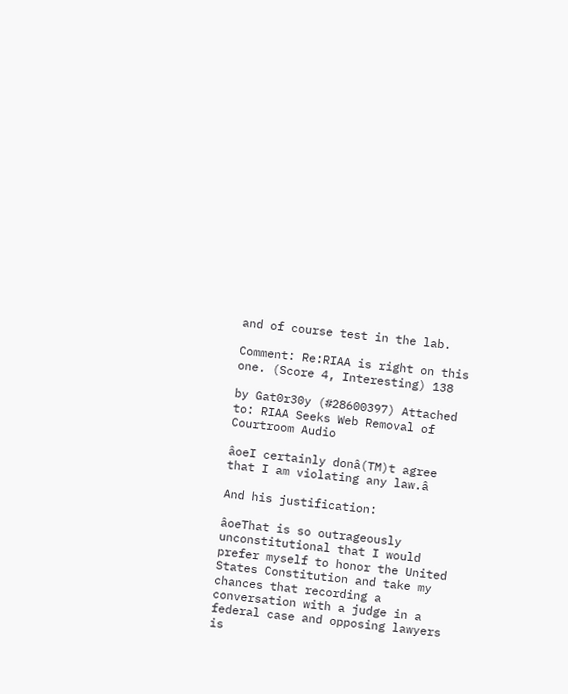and of course test in the lab.

Comment: Re:RIAA is right on this one. (Score 4, Interesting) 138

by Gat0r30y (#28600397) Attached to: RIAA Seeks Web Removal of Courtroom Audio

âoeI certainly donâ(TM)t agree that I am violating any law.â

And his justification:

âoeThat is so outrageously unconstitutional that I would prefer myself to honor the United States Constitution and take my chances that recording a conversation with a judge in a federal case and opposing lawyers is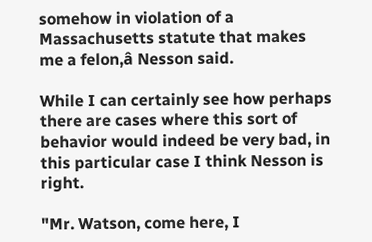somehow in violation of a Massachusetts statute that makes me a felon,â Nesson said.

While I can certainly see how perhaps there are cases where this sort of behavior would indeed be very bad, in this particular case I think Nesson is right.

"Mr. Watson, come here, I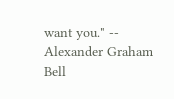want you." -- Alexander Graham Bell